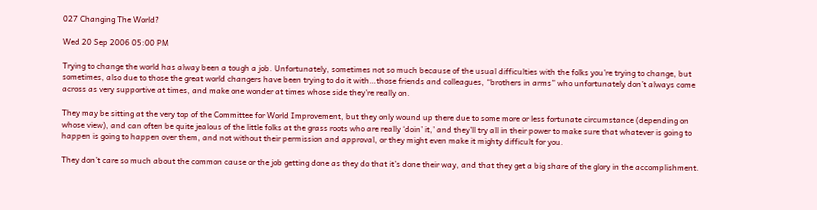027 Changing The World?

Wed 20 Sep 2006 05:00 PM

Trying to change the world has alway been a tough a job. Unfortunately, sometimes not so much because of the usual difficulties with the folks you’re trying to change, but sometimes, also due to those the great world changers have been trying to do it with…those friends and colleagues, “brothers in arms” who unfortunately don’t always come across as very supportive at times, and make one wonder at times whose side they’re really on.

They may be sitting at the very top of the Committee for World Improvement, but they only wound up there due to some more or less fortunate circumstance (depending on whose view), and can often be quite jealous of the little folks at the grass roots who are really ‘doin’ it,’ and they’ll try all in their power to make sure that whatever is going to happen is going to happen over them, and not without their permission and approval, or they might even make it mighty difficult for you.

They don’t care so much about the common cause or the job getting done as they do that it’s done their way, and that they get a big share of the glory in the accomplishment.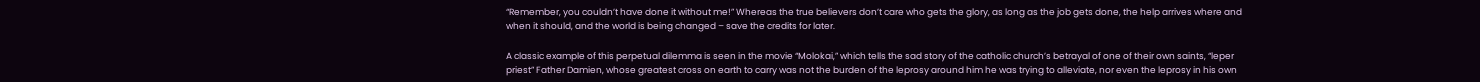“Remember, you couldn’t have done it without me!” Whereas the true believers don’t care who gets the glory, as long as the job gets done, the help arrives where and when it should, and the world is being changed – save the credits for later.

A classic example of this perpetual dilemma is seen in the movie “Molokai,” which tells the sad story of the catholic church’s betrayal of one of their own saints, “leper priest” Father Damien, whose greatest cross on earth to carry was not the burden of the leprosy around him he was trying to alleviate, nor even the leprosy in his own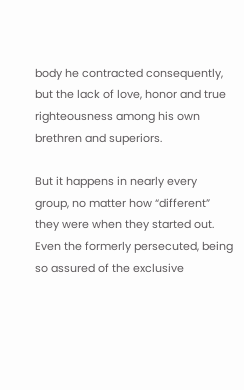body he contracted consequently, but the lack of love, honor and true righteousness among his own brethren and superiors.

But it happens in nearly every group, no matter how “different” they were when they started out. Even the formerly persecuted, being so assured of the exclusive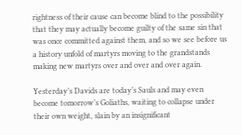rightness of their cause can become blind to the possibility that they may actually become guilty of the same sin that was once committed against them, and so we see before us a history unfold of martyrs moving to the grandstands making new martyrs over and over and over again.

Yesterday’s Davids are today’s Sauls and may even become tomorrow’s Goliaths, waiting to collapse under their own weight, slain by an insignificant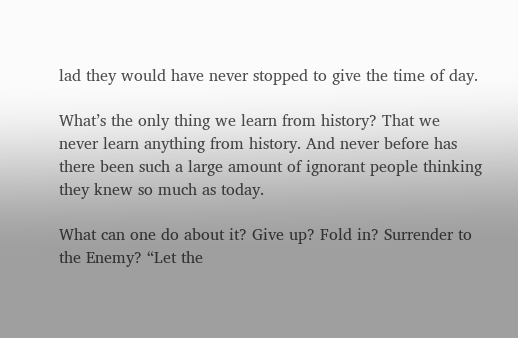lad they would have never stopped to give the time of day.

What’s the only thing we learn from history? That we never learn anything from history. And never before has there been such a large amount of ignorant people thinking they knew so much as today.

What can one do about it? Give up? Fold in? Surrender to the Enemy? “Let the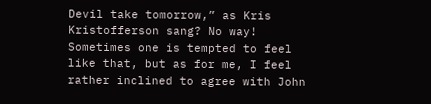Devil take tomorrow,” as Kris Kristofferson sang? No way! Sometimes one is tempted to feel like that, but as for me, I feel rather inclined to agree with John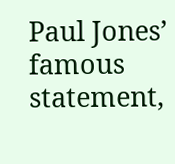Paul Jones’ famous statement,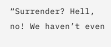“Surrender? Hell, no! We haven’t even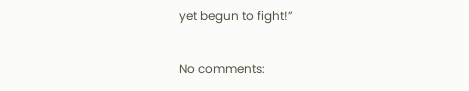yet begun to fight!”

No comments: